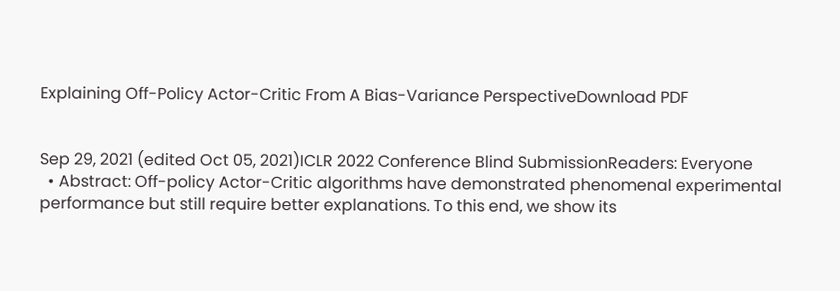Explaining Off-Policy Actor-Critic From A Bias-Variance PerspectiveDownload PDF


Sep 29, 2021 (edited Oct 05, 2021)ICLR 2022 Conference Blind SubmissionReaders: Everyone
  • Abstract: Off-policy Actor-Critic algorithms have demonstrated phenomenal experimental performance but still require better explanations. To this end, we show its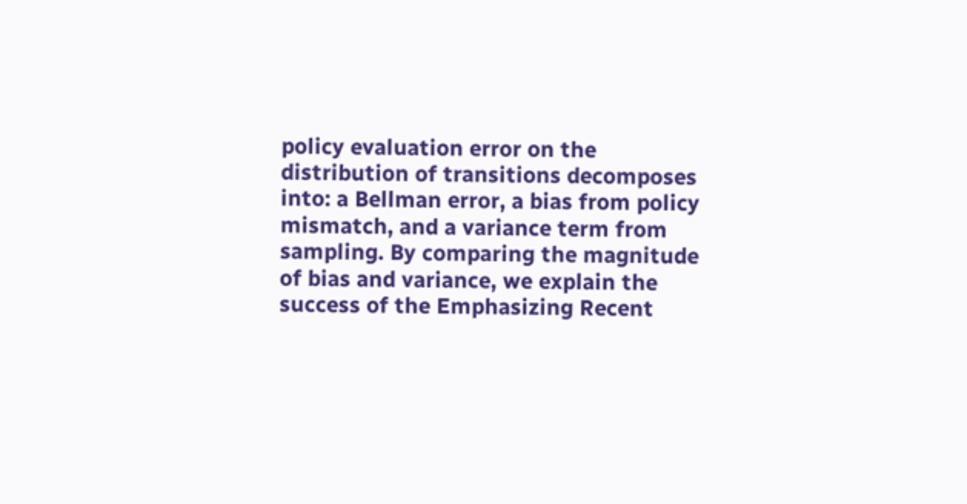policy evaluation error on the distribution of transitions decomposes into: a Bellman error, a bias from policy mismatch, and a variance term from sampling. By comparing the magnitude of bias and variance, we explain the success of the Emphasizing Recent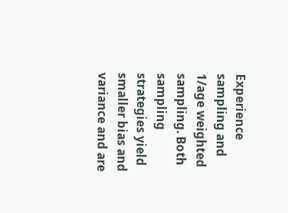Experience sampling and 1/age weighted sampling. Both sampling strategies yield smaller bias and variance and are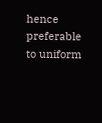hence preferable to uniform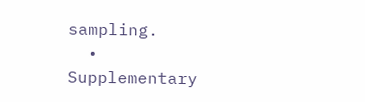sampling.
  • Supplementary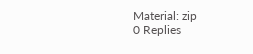Material: zip
0 Replies